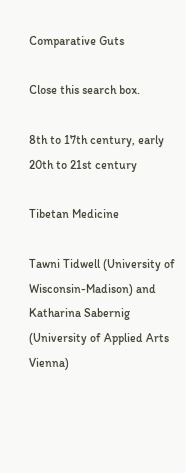Comparative Guts

Close this search box.

8th to 17th century, early 20th to 21st century

Tibetan Medicine

Tawni Tidwell (University of Wisconsin-Madison) and Katharina Sabernig (University of Applied Arts Vienna)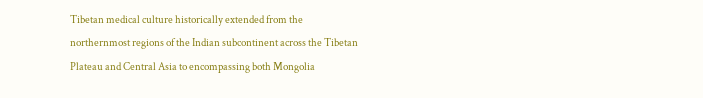Tibetan medical culture historically extended from the northernmost regions of the Indian subcontinent across the Tibetan Plateau and Central Asia to encompassing both Mongolia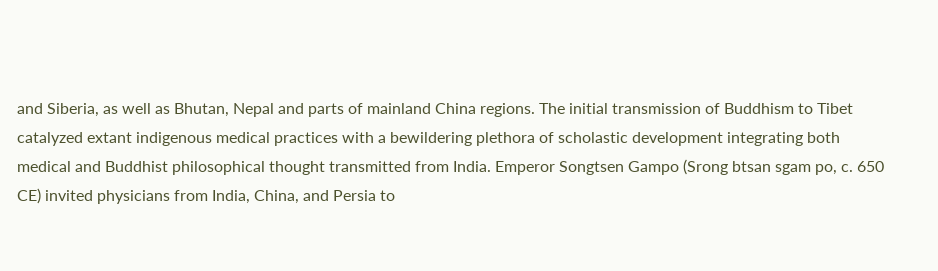and Siberia, as well as Bhutan, Nepal and parts of mainland China regions. The initial transmission of Buddhism to Tibet catalyzed extant indigenous medical practices with a bewildering plethora of scholastic development integrating both medical and Buddhist philosophical thought transmitted from India. Emperor Songtsen Gampo (Srong btsan sgam po, c. 650 CE) invited physicians from India, China, and Persia to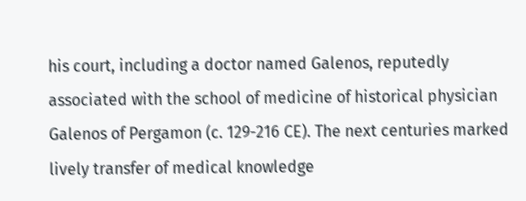his court, including a doctor named Galenos, reputedly associated with the school of medicine of historical physician Galenos of Pergamon (c. 129-216 CE). The next centuries marked lively transfer of medical knowledge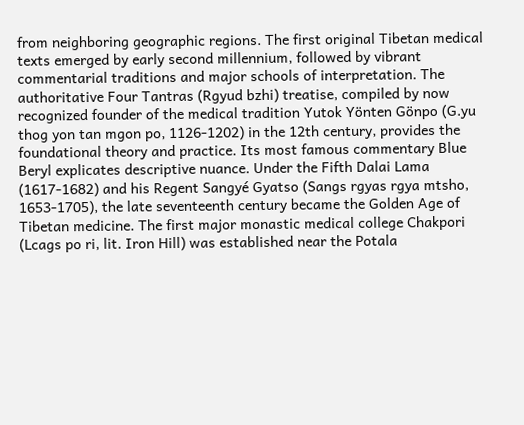from neighboring geographic regions. The first original Tibetan medical texts emerged by early second millennium, followed by vibrant commentarial traditions and major schools of interpretation. The authoritative Four Tantras (Rgyud bzhi) treatise, compiled by now recognized founder of the medical tradition Yutok Yönten Gönpo (G.yu thog yon tan mgon po, 1126-1202) in the 12th century, provides the foundational theory and practice. Its most famous commentary Blue Beryl explicates descriptive nuance. Under the Fifth Dalai Lama (1617-1682) and his Regent Sangyé Gyatso (Sangs rgyas rgya mtsho, 1653-1705), the late seventeenth century became the Golden Age of Tibetan medicine. The first major monastic medical college Chakpori (Lcags po ri, lit. Iron Hill) was established near the Potala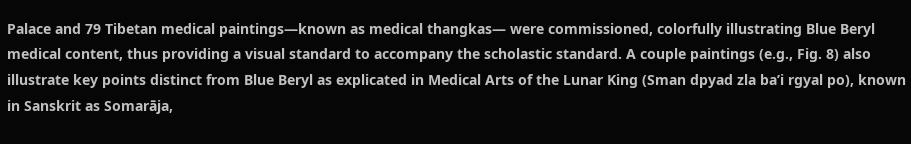Palace and 79 Tibetan medical paintings—known as medical thangkas— were commissioned, colorfully illustrating Blue Beryl medical content, thus providing a visual standard to accompany the scholastic standard. A couple paintings (e.g., Fig. 8) also illustrate key points distinct from Blue Beryl as explicated in Medical Arts of the Lunar King (Sman dpyad zla ba’i rgyal po), known in Sanskrit as Somarāja,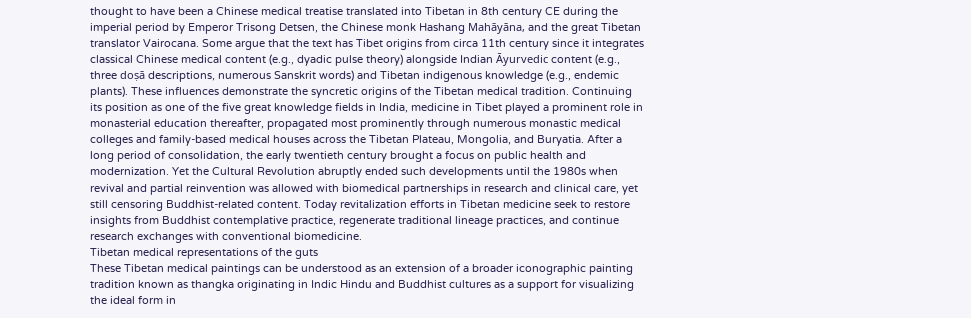thought to have been a Chinese medical treatise translated into Tibetan in 8th century CE during the imperial period by Emperor Trisong Detsen, the Chinese monk Hashang Mahāyāna, and the great Tibetan translator Vairocana. Some argue that the text has Tibet origins from circa 11th century since it integrates classical Chinese medical content (e.g., dyadic pulse theory) alongside Indian Āyurvedic content (e.g., three doṣā descriptions, numerous Sanskrit words) and Tibetan indigenous knowledge (e.g., endemic plants). These influences demonstrate the syncretic origins of the Tibetan medical tradition. Continuing its position as one of the five great knowledge fields in India, medicine in Tibet played a prominent role in monasterial education thereafter, propagated most prominently through numerous monastic medical colleges and family-based medical houses across the Tibetan Plateau, Mongolia, and Buryatia. After a long period of consolidation, the early twentieth century brought a focus on public health and modernization. Yet the Cultural Revolution abruptly ended such developments until the 1980s when revival and partial reinvention was allowed with biomedical partnerships in research and clinical care, yet still censoring Buddhist-related content. Today revitalization efforts in Tibetan medicine seek to restore insights from Buddhist contemplative practice, regenerate traditional lineage practices, and continue research exchanges with conventional biomedicine.
Tibetan medical representations of the guts
These Tibetan medical paintings can be understood as an extension of a broader iconographic painting tradition known as thangka originating in Indic Hindu and Buddhist cultures as a support for visualizing the ideal form in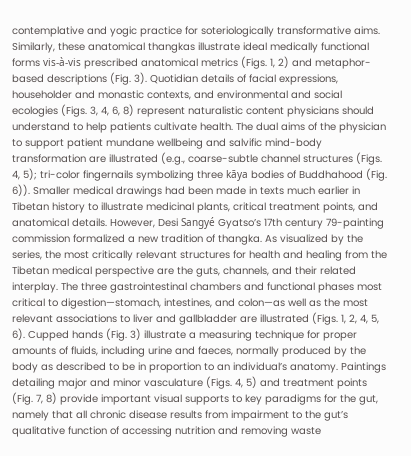contemplative and yogic practice for soteriologically transformative aims. Similarly, these anatomical thangkas illustrate ideal medically functional forms vis-à-vis prescribed anatomical metrics (Figs. 1, 2) and metaphor-based descriptions (Fig. 3). Quotidian details of facial expressions, householder and monastic contexts, and environmental and social ecologies (Figs. 3, 4, 6, 8) represent naturalistic content physicians should understand to help patients cultivate health. The dual aims of the physician to support patient mundane wellbeing and salvific mind-body transformation are illustrated (e.g., coarse-subtle channel structures (Figs. 4, 5); tri-color fingernails symbolizing three kāya bodies of Buddhahood (Fig. 6)). Smaller medical drawings had been made in texts much earlier in Tibetan history to illustrate medicinal plants, critical treatment points, and anatomical details. However, Desi Sangyé Gyatso’s 17th century 79-painting commission formalized a new tradition of thangka. As visualized by the series, the most critically relevant structures for health and healing from the Tibetan medical perspective are the guts, channels, and their related interplay. The three gastrointestinal chambers and functional phases most critical to digestion—stomach, intestines, and colon—as well as the most relevant associations to liver and gallbladder are illustrated (Figs. 1, 2, 4, 5, 6). Cupped hands (Fig. 3) illustrate a measuring technique for proper amounts of fluids, including urine and faeces, normally produced by the body as described to be in proportion to an individual’s anatomy. Paintings detailing major and minor vasculature (Figs. 4, 5) and treatment points (Fig. 7, 8) provide important visual supports to key paradigms for the gut, namely that all chronic disease results from impairment to the gut’s qualitative function of accessing nutrition and removing waste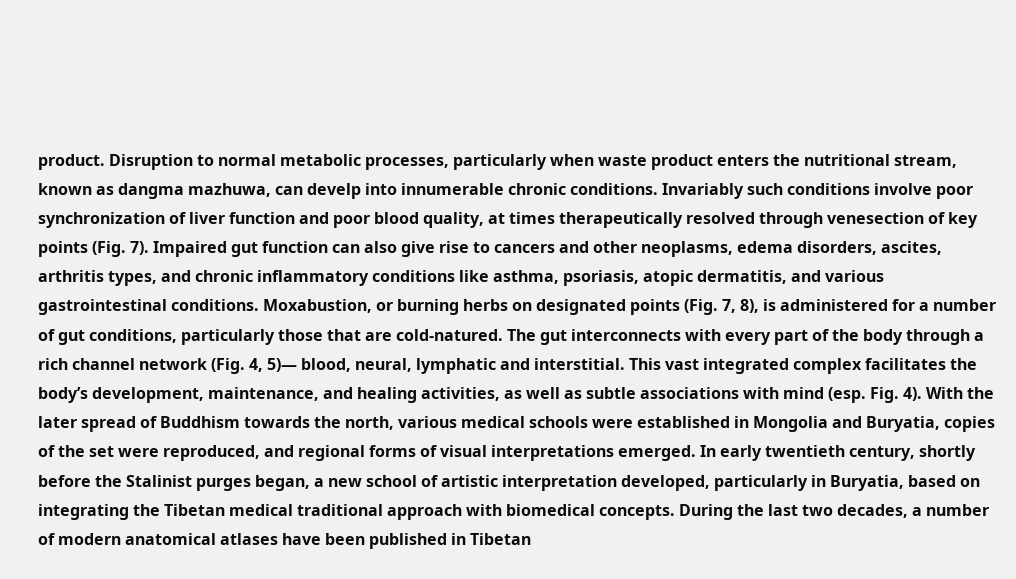product. Disruption to normal metabolic processes, particularly when waste product enters the nutritional stream, known as dangma mazhuwa, can develp into innumerable chronic conditions. Invariably such conditions involve poor synchronization of liver function and poor blood quality, at times therapeutically resolved through venesection of key points (Fig. 7). Impaired gut function can also give rise to cancers and other neoplasms, edema disorders, ascites, arthritis types, and chronic inflammatory conditions like asthma, psoriasis, atopic dermatitis, and various gastrointestinal conditions. Moxabustion, or burning herbs on designated points (Fig. 7, 8), is administered for a number of gut conditions, particularly those that are cold-natured. The gut interconnects with every part of the body through a rich channel network (Fig. 4, 5)— blood, neural, lymphatic and interstitial. This vast integrated complex facilitates the body’s development, maintenance, and healing activities, as well as subtle associations with mind (esp. Fig. 4). With the later spread of Buddhism towards the north, various medical schools were established in Mongolia and Buryatia, copies of the set were reproduced, and regional forms of visual interpretations emerged. In early twentieth century, shortly before the Stalinist purges began, a new school of artistic interpretation developed, particularly in Buryatia, based on integrating the Tibetan medical traditional approach with biomedical concepts. During the last two decades, a number of modern anatomical atlases have been published in Tibetan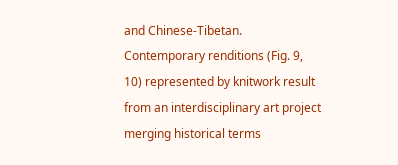and Chinese-Tibetan. Contemporary renditions (Fig. 9, 10) represented by knitwork result from an interdisciplinary art project merging historical terms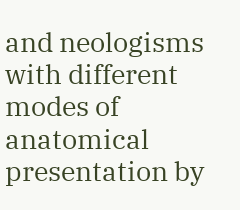and neologisms with different modes of anatomical presentation by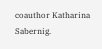coauthor Katharina Sabernig.